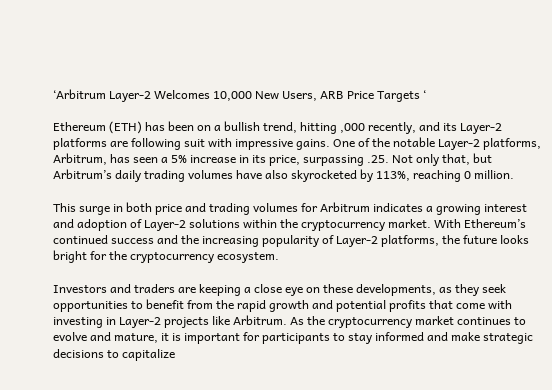‘Arbitrum Layer-2 Welcomes 10,000 New Users, ARB Price Targets ‘

Ethereum (ETH) has been on a bullish trend, hitting ,000 recently, and its Layer-2 platforms are following suit with impressive gains. One of the notable Layer-2 platforms, Arbitrum, has seen a 5% increase in its price, surpassing .25. Not only that, but Arbitrum’s daily trading volumes have also skyrocketed by 113%, reaching 0 million.

This surge in both price and trading volumes for Arbitrum indicates a growing interest and adoption of Layer-2 solutions within the cryptocurrency market. With Ethereum’s continued success and the increasing popularity of Layer-2 platforms, the future looks bright for the cryptocurrency ecosystem.

Investors and traders are keeping a close eye on these developments, as they seek opportunities to benefit from the rapid growth and potential profits that come with investing in Layer-2 projects like Arbitrum. As the cryptocurrency market continues to evolve and mature, it is important for participants to stay informed and make strategic decisions to capitalize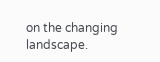on the changing landscape.